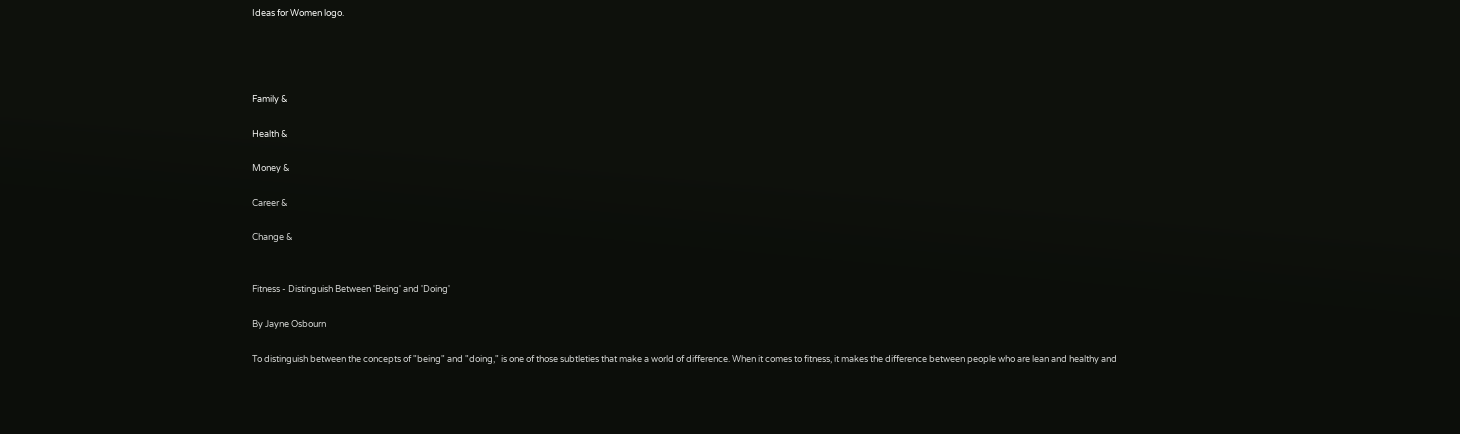Ideas for Women logo.




Family &

Health &

Money &

Career &

Change &


Fitness - Distinguish Between 'Being' and 'Doing'

By Jayne Osbourn

To distinguish between the concepts of "being" and "doing," is one of those subtleties that make a world of difference. When it comes to fitness, it makes the difference between people who are lean and healthy and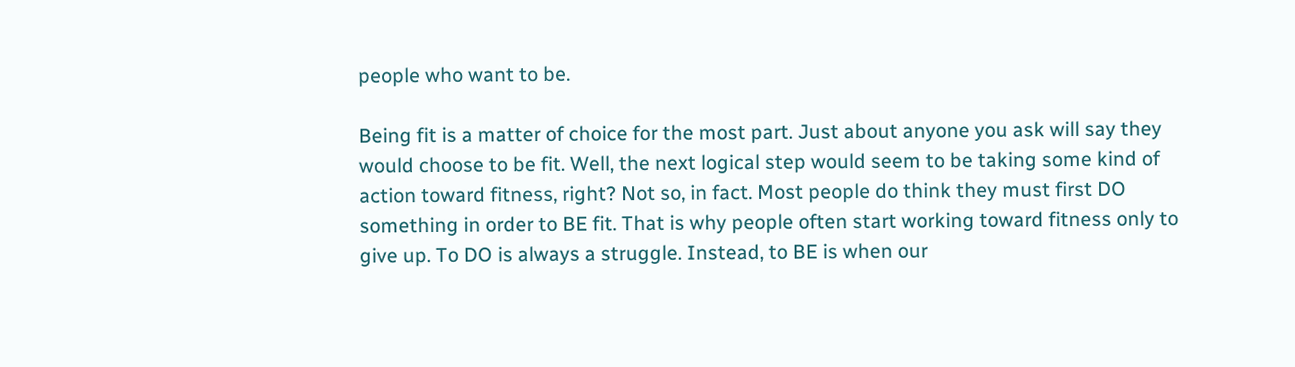people who want to be.

Being fit is a matter of choice for the most part. Just about anyone you ask will say they would choose to be fit. Well, the next logical step would seem to be taking some kind of action toward fitness, right? Not so, in fact. Most people do think they must first DO something in order to BE fit. That is why people often start working toward fitness only to give up. To DO is always a struggle. Instead, to BE is when our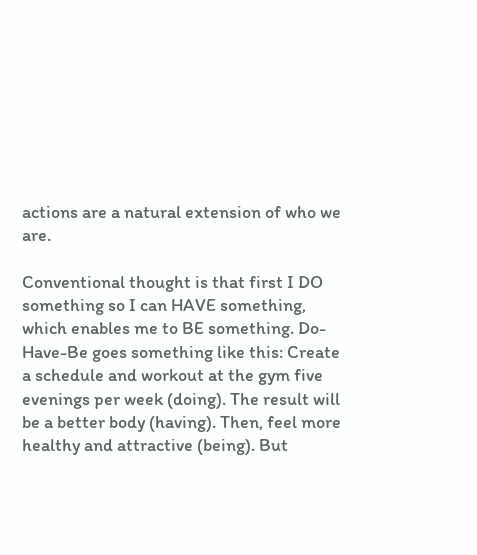actions are a natural extension of who we are.

Conventional thought is that first I DO something so I can HAVE something, which enables me to BE something. Do-Have-Be goes something like this: Create a schedule and workout at the gym five evenings per week (doing). The result will be a better body (having). Then, feel more healthy and attractive (being). But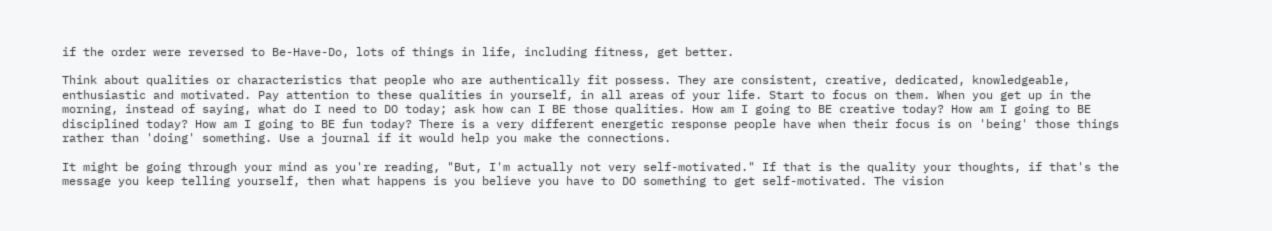if the order were reversed to Be-Have-Do, lots of things in life, including fitness, get better.

Think about qualities or characteristics that people who are authentically fit possess. They are consistent, creative, dedicated, knowledgeable, enthusiastic and motivated. Pay attention to these qualities in yourself, in all areas of your life. Start to focus on them. When you get up in the morning, instead of saying, what do I need to DO today; ask how can I BE those qualities. How am I going to BE creative today? How am I going to BE disciplined today? How am I going to BE fun today? There is a very different energetic response people have when their focus is on 'being' those things rather than 'doing' something. Use a journal if it would help you make the connections.

It might be going through your mind as you're reading, "But, I'm actually not very self-motivated." If that is the quality your thoughts, if that's the message you keep telling yourself, then what happens is you believe you have to DO something to get self-motivated. The vision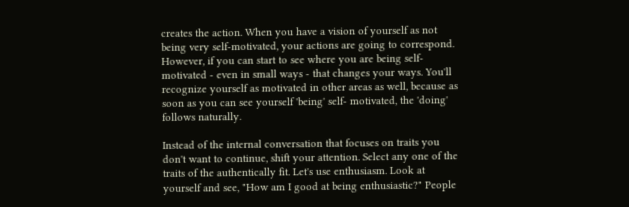creates the action. When you have a vision of yourself as not being very self-motivated, your actions are going to correspond. However, if you can start to see where you are being self- motivated - even in small ways - that changes your ways. You'll recognize yourself as motivated in other areas as well, because as soon as you can see yourself 'being' self- motivated, the 'doing' follows naturally.

Instead of the internal conversation that focuses on traits you don't want to continue, shift your attention. Select any one of the traits of the authentically fit. Let's use enthusiasm. Look at yourself and see, "How am I good at being enthusiastic?" People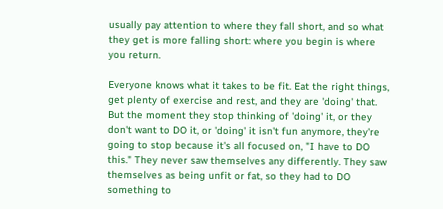usually pay attention to where they fall short, and so what they get is more falling short: where you begin is where you return.

Everyone knows what it takes to be fit. Eat the right things, get plenty of exercise and rest, and they are 'doing' that. But the moment they stop thinking of 'doing' it, or they don't want to DO it, or 'doing' it isn't fun anymore, they're going to stop because it's all focused on, "I have to DO this." They never saw themselves any differently. They saw themselves as being unfit or fat, so they had to DO something to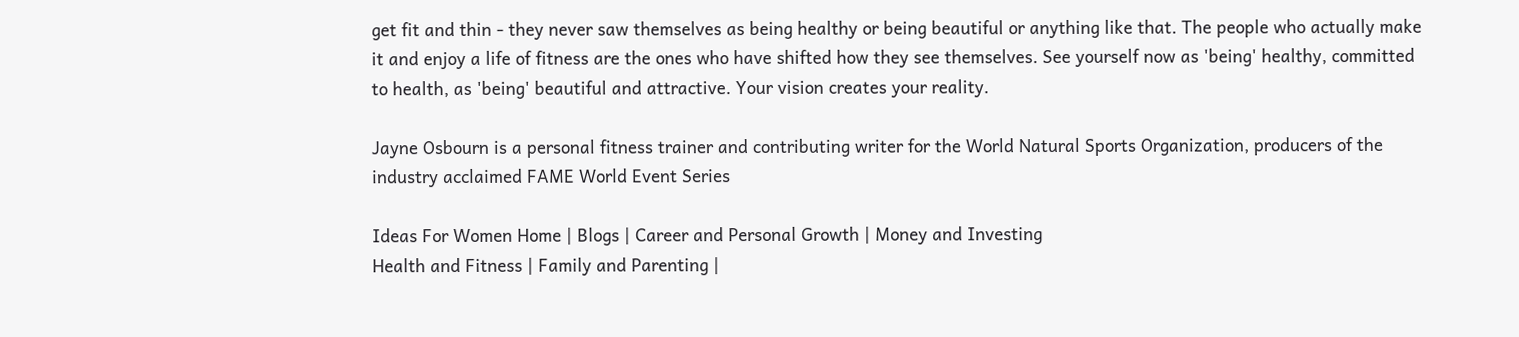get fit and thin - they never saw themselves as being healthy or being beautiful or anything like that. The people who actually make it and enjoy a life of fitness are the ones who have shifted how they see themselves. See yourself now as 'being' healthy, committed to health, as 'being' beautiful and attractive. Your vision creates your reality.

Jayne Osbourn is a personal fitness trainer and contributing writer for the World Natural Sports Organization, producers of the industry acclaimed FAME World Event Series

Ideas For Women Home | Blogs | Career and Personal Growth | Money and Investing
Health and Fitness | Family and Parenting |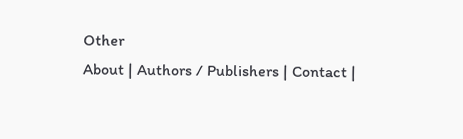Other
About | Authors / Publishers | Contact |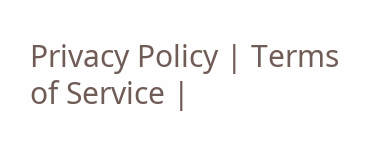Privacy Policy | Terms of Service |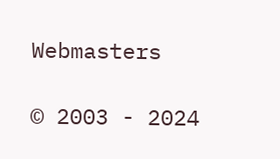Webmasters

© 2003 - 2024